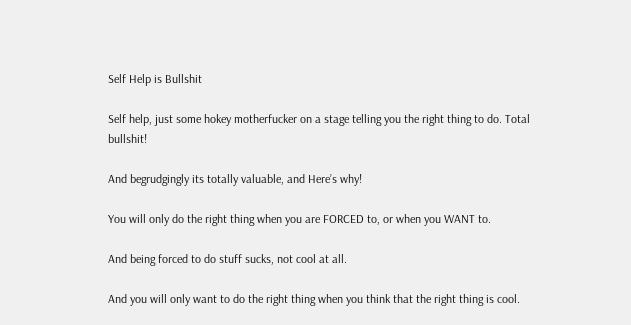Self Help is Bullshit

Self help, just some hokey motherfucker on a stage telling you the right thing to do. Total bullshit!

And begrudgingly its totally valuable, and Here’s why!

You will only do the right thing when you are FORCED to, or when you WANT to.

And being forced to do stuff sucks, not cool at all.

And you will only want to do the right thing when you think that the right thing is cool.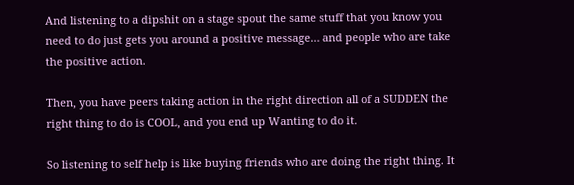And listening to a dipshit on a stage spout the same stuff that you know you need to do just gets you around a positive message… and people who are take the positive action.

Then, you have peers taking action in the right direction all of a SUDDEN the right thing to do is COOL, and you end up Wanting to do it.

So listening to self help is like buying friends who are doing the right thing. It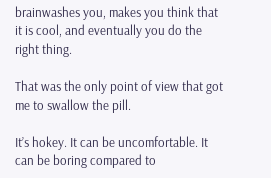brainwashes you, makes you think that it is cool, and eventually you do the right thing.

That was the only point of view that got me to swallow the pill.

It’s hokey. It can be uncomfortable. It can be boring compared to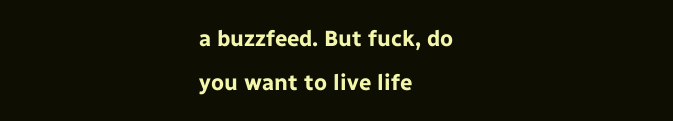a buzzfeed. But fuck, do you want to live life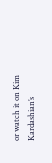or watch it on Kim Kardashian’s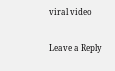viral video

Leave a Reply